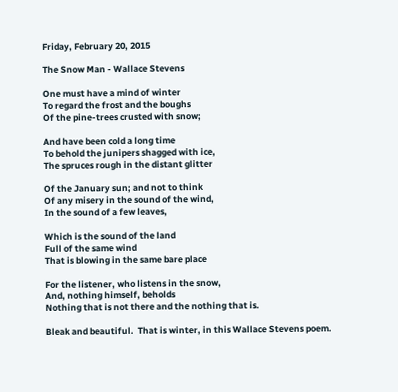Friday, February 20, 2015

The Snow Man - Wallace Stevens

One must have a mind of winter
To regard the frost and the boughs
Of the pine-trees crusted with snow;

And have been cold a long time
To behold the junipers shagged with ice,
The spruces rough in the distant glitter

Of the January sun; and not to think
Of any misery in the sound of the wind,
In the sound of a few leaves,

Which is the sound of the land
Full of the same wind
That is blowing in the same bare place

For the listener, who listens in the snow,
And, nothing himself, beholds
Nothing that is not there and the nothing that is.

Bleak and beautiful.  That is winter, in this Wallace Stevens poem.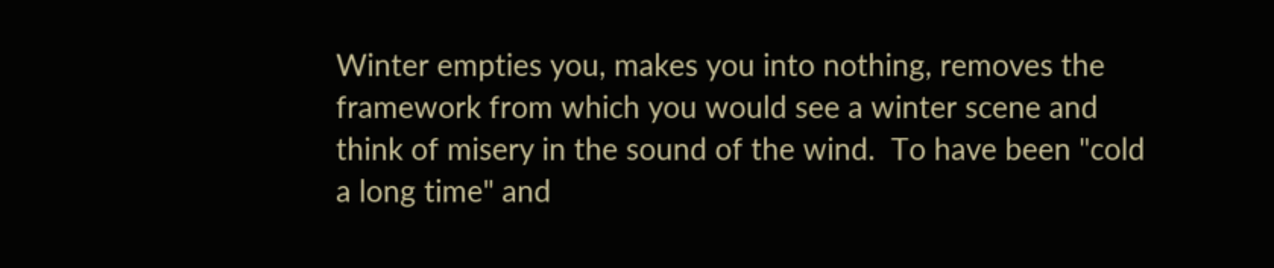Winter empties you, makes you into nothing, removes the framework from which you would see a winter scene and think of misery in the sound of the wind.  To have been "cold a long time" and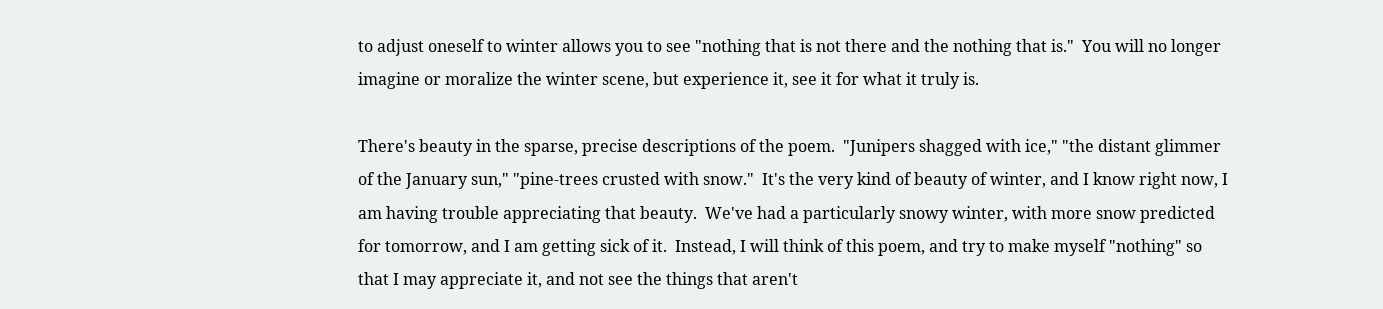to adjust oneself to winter allows you to see "nothing that is not there and the nothing that is."  You will no longer imagine or moralize the winter scene, but experience it, see it for what it truly is.

There's beauty in the sparse, precise descriptions of the poem.  "Junipers shagged with ice," "the distant glimmer of the January sun," "pine-trees crusted with snow."  It's the very kind of beauty of winter, and I know right now, I am having trouble appreciating that beauty.  We've had a particularly snowy winter, with more snow predicted for tomorrow, and I am getting sick of it.  Instead, I will think of this poem, and try to make myself "nothing" so that I may appreciate it, and not see the things that aren't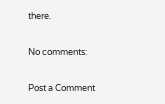there.

No comments:

Post a Comment